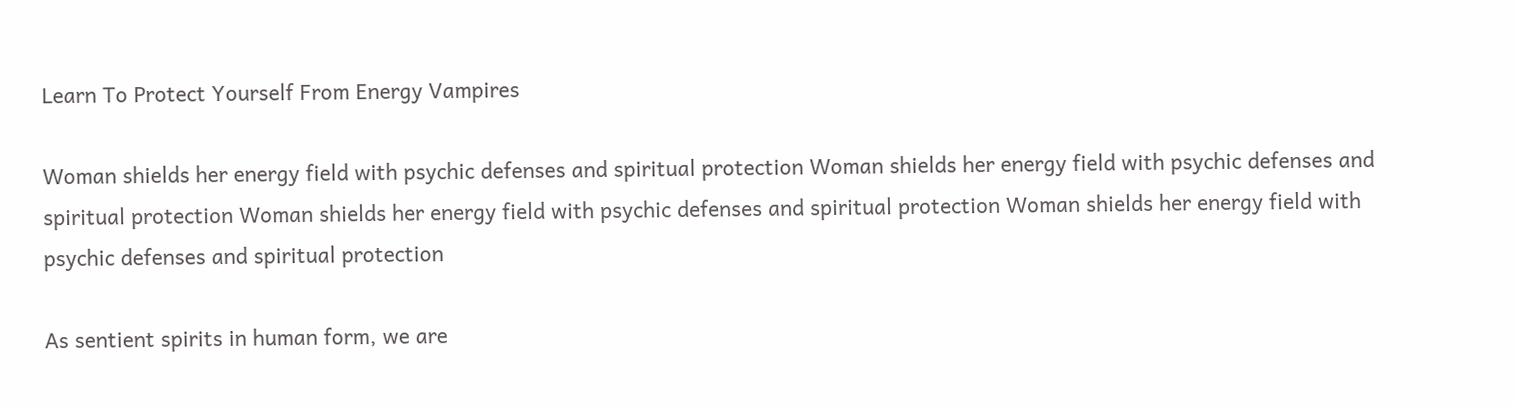Learn To Protect Yourself From Energy Vampires

Woman shields her energy field with psychic defenses and spiritual protection Woman shields her energy field with psychic defenses and spiritual protection Woman shields her energy field with psychic defenses and spiritual protection Woman shields her energy field with psychic defenses and spiritual protection

As sentient spirits in human form, we are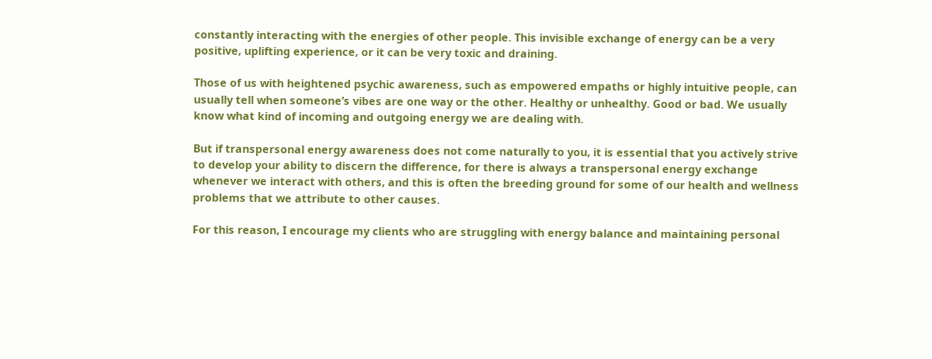constantly interacting with the energies of other people. This invisible exchange of energy can be a very positive, uplifting experience, or it can be very toxic and draining.

Those of us with heightened psychic awareness, such as empowered empaths or highly intuitive people, can usually tell when someone’s vibes are one way or the other. Healthy or unhealthy. Good or bad. We usually know what kind of incoming and outgoing energy we are dealing with.

But if transpersonal energy awareness does not come naturally to you, it is essential that you actively strive to develop your ability to discern the difference, for there is always a transpersonal energy exchange whenever we interact with others, and this is often the breeding ground for some of our health and wellness problems that we attribute to other causes.

For this reason, I encourage my clients who are struggling with energy balance and maintaining personal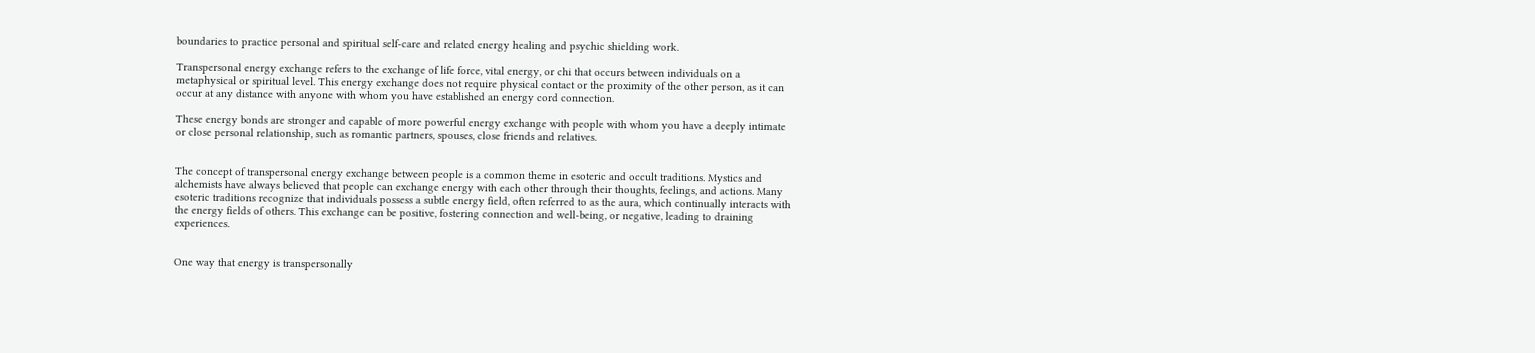boundaries to practice personal and spiritual self-care and related energy healing and psychic shielding work.

Transpersonal energy exchange refers to the exchange of life force, vital energy, or chi that occurs between individuals on a metaphysical or spiritual level. This energy exchange does not require physical contact or the proximity of the other person, as it can occur at any distance with anyone with whom you have established an energy cord connection.

These energy bonds are stronger and capable of more powerful energy exchange with people with whom you have a deeply intimate or close personal relationship, such as romantic partners, spouses, close friends and relatives.


The concept of transpersonal energy exchange between people is a common theme in esoteric and occult traditions. Mystics and alchemists have always believed that people can exchange energy with each other through their thoughts, feelings, and actions. Many esoteric traditions recognize that individuals possess a subtle energy field, often referred to as the aura, which continually interacts with the energy fields of others. This exchange can be positive, fostering connection and well-being, or negative, leading to draining experiences.


One way that energy is transpersonally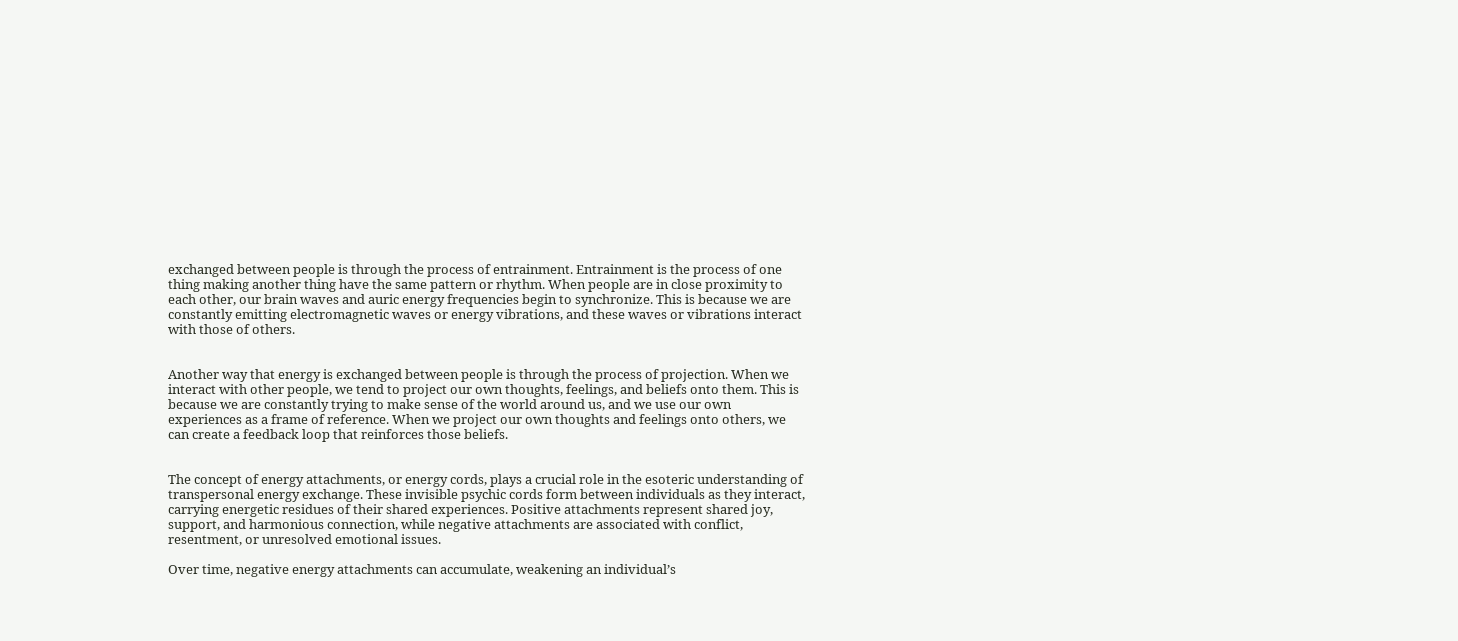exchanged between people is through the process of entrainment. Entrainment is the process of one thing making another thing have the same pattern or rhythm. When people are in close proximity to each other, our brain waves and auric energy frequencies begin to synchronize. This is because we are constantly emitting electromagnetic waves or energy vibrations, and these waves or vibrations interact with those of others.


Another way that energy is exchanged between people is through the process of projection. When we interact with other people, we tend to project our own thoughts, feelings, and beliefs onto them. This is because we are constantly trying to make sense of the world around us, and we use our own experiences as a frame of reference. When we project our own thoughts and feelings onto others, we can create a feedback loop that reinforces those beliefs.


The concept of energy attachments, or energy cords, plays a crucial role in the esoteric understanding of transpersonal energy exchange. These invisible psychic cords form between individuals as they interact, carrying energetic residues of their shared experiences. Positive attachments represent shared joy, support, and harmonious connection, while negative attachments are associated with conflict, resentment, or unresolved emotional issues.

Over time, negative energy attachments can accumulate, weakening an individual’s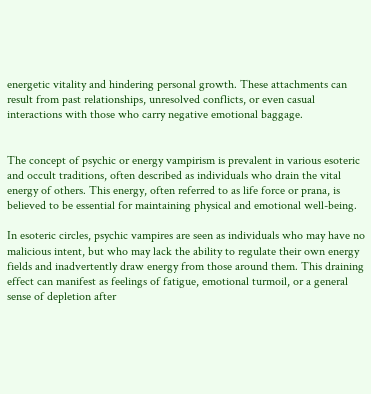energetic vitality and hindering personal growth. These attachments can result from past relationships, unresolved conflicts, or even casual interactions with those who carry negative emotional baggage.


The concept of psychic or energy vampirism is prevalent in various esoteric and occult traditions, often described as individuals who drain the vital energy of others. This energy, often referred to as life force or prana, is believed to be essential for maintaining physical and emotional well-being.

In esoteric circles, psychic vampires are seen as individuals who may have no malicious intent, but who may lack the ability to regulate their own energy fields and inadvertently draw energy from those around them. This draining effect can manifest as feelings of fatigue, emotional turmoil, or a general sense of depletion after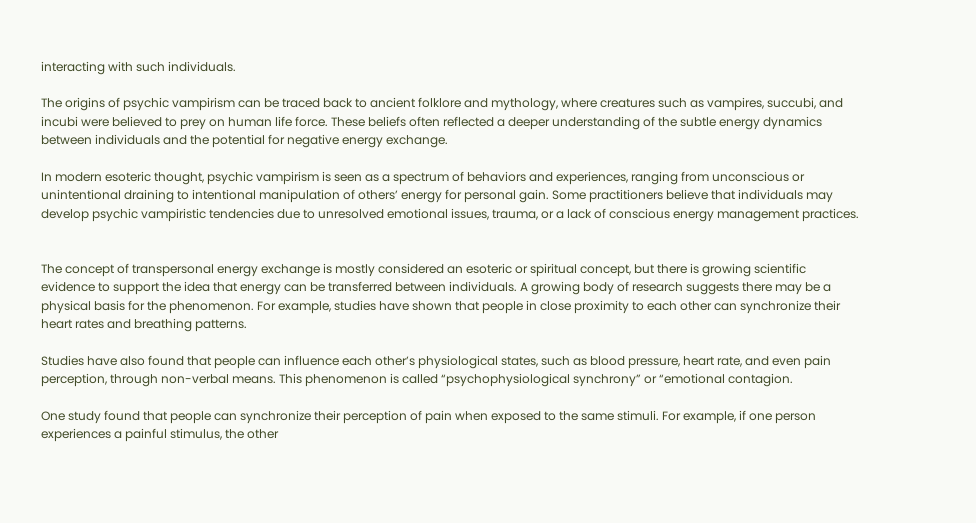interacting with such individuals.

The origins of psychic vampirism can be traced back to ancient folklore and mythology, where creatures such as vampires, succubi, and incubi were believed to prey on human life force. These beliefs often reflected a deeper understanding of the subtle energy dynamics between individuals and the potential for negative energy exchange.

In modern esoteric thought, psychic vampirism is seen as a spectrum of behaviors and experiences, ranging from unconscious or unintentional draining to intentional manipulation of others’ energy for personal gain. Some practitioners believe that individuals may develop psychic vampiristic tendencies due to unresolved emotional issues, trauma, or a lack of conscious energy management practices.


The concept of transpersonal energy exchange is mostly considered an esoteric or spiritual concept, but there is growing scientific evidence to support the idea that energy can be transferred between individuals. A growing body of research suggests there may be a physical basis for the phenomenon. For example, studies have shown that people in close proximity to each other can synchronize their heart rates and breathing patterns.

Studies have also found that people can influence each other’s physiological states, such as blood pressure, heart rate, and even pain perception, through non-verbal means. This phenomenon is called “psychophysiological synchrony” or “emotional contagion.

One study found that people can synchronize their perception of pain when exposed to the same stimuli. For example, if one person experiences a painful stimulus, the other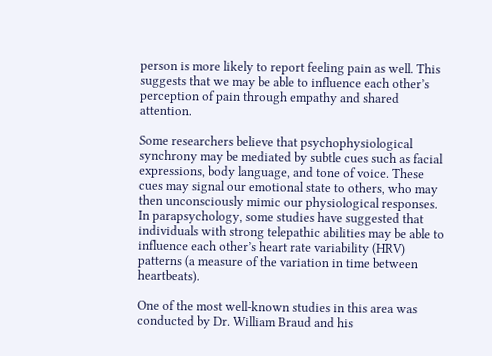person is more likely to report feeling pain as well. This suggests that we may be able to influence each other’s perception of pain through empathy and shared attention.

Some researchers believe that psychophysiological synchrony may be mediated by subtle cues such as facial expressions, body language, and tone of voice. These cues may signal our emotional state to others, who may then unconsciously mimic our physiological responses.
In parapsychology, some studies have suggested that individuals with strong telepathic abilities may be able to influence each other’s heart rate variability (HRV) patterns (a measure of the variation in time between heartbeats).

One of the most well-known studies in this area was conducted by Dr. William Braud and his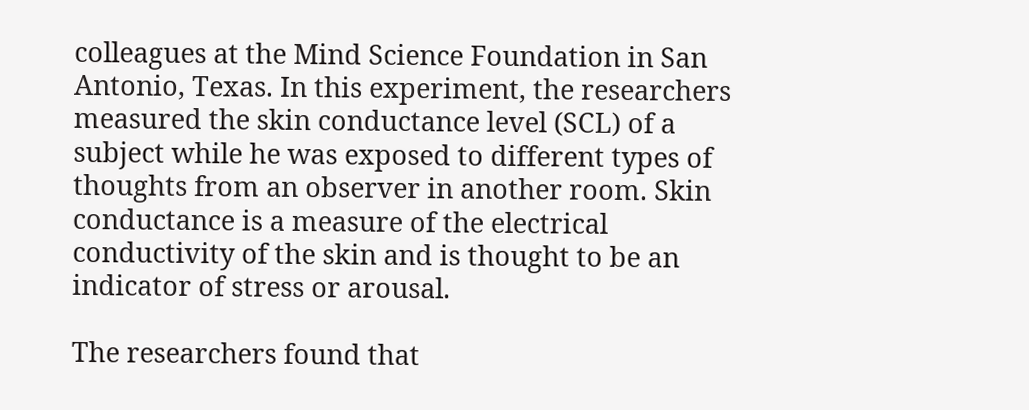colleagues at the Mind Science Foundation in San Antonio, Texas. In this experiment, the researchers measured the skin conductance level (SCL) of a subject while he was exposed to different types of thoughts from an observer in another room. Skin conductance is a measure of the electrical conductivity of the skin and is thought to be an indicator of stress or arousal.

The researchers found that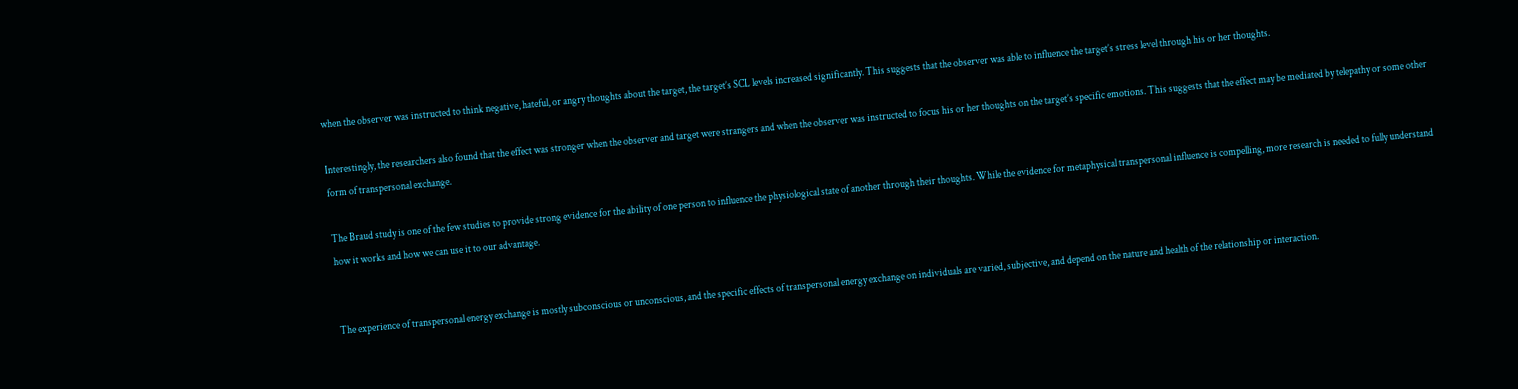when the observer was instructed to think negative, hateful, or angry thoughts about the target, the target’s SCL levels increased significantly. This suggests that the observer was able to influence the target’s stress level through his or her thoughts.

Interestingly, the researchers also found that the effect was stronger when the observer and target were strangers and when the observer was instructed to focus his or her thoughts on the target’s specific emotions. This suggests that the effect may be mediated by telepathy or some other form of transpersonal exchange.

The Braud study is one of the few studies to provide strong evidence for the ability of one person to influence the physiological state of another through their thoughts. While the evidence for metaphysical transpersonal influence is compelling, more research is needed to fully understand how it works and how we can use it to our advantage.


The experience of transpersonal energy exchange is mostly subconscious or unconscious, and the specific effects of transpersonal energy exchange on individuals are varied, subjective, and depend on the nature and health of the relationship or interaction.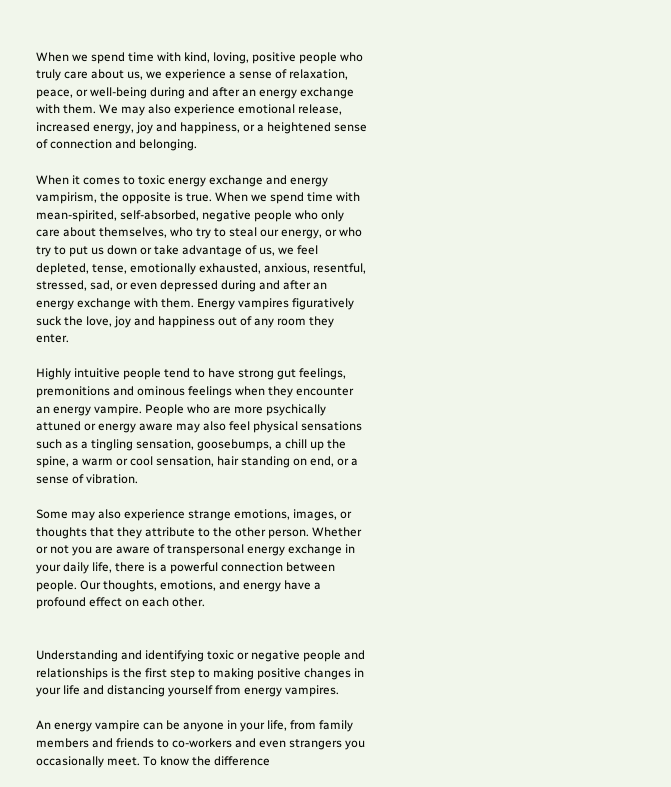When we spend time with kind, loving, positive people who truly care about us, we experience a sense of relaxation, peace, or well-being during and after an energy exchange with them. We may also experience emotional release, increased energy, joy and happiness, or a heightened sense of connection and belonging.

When it comes to toxic energy exchange and energy vampirism, the opposite is true. When we spend time with mean-spirited, self-absorbed, negative people who only care about themselves, who try to steal our energy, or who try to put us down or take advantage of us, we feel depleted, tense, emotionally exhausted, anxious, resentful, stressed, sad, or even depressed during and after an energy exchange with them. Energy vampires figuratively suck the love, joy and happiness out of any room they enter.

Highly intuitive people tend to have strong gut feelings, premonitions and ominous feelings when they encounter an energy vampire. People who are more psychically attuned or energy aware may also feel physical sensations such as a tingling sensation, goosebumps, a chill up the spine, a warm or cool sensation, hair standing on end, or a sense of vibration.

Some may also experience strange emotions, images, or thoughts that they attribute to the other person. Whether or not you are aware of transpersonal energy exchange in your daily life, there is a powerful connection between people. Our thoughts, emotions, and energy have a profound effect on each other.


Understanding and identifying toxic or negative people and relationships is the first step to making positive changes in your life and distancing yourself from energy vampires.

An energy vampire can be anyone in your life, from family members and friends to co-workers and even strangers you occasionally meet. To know the difference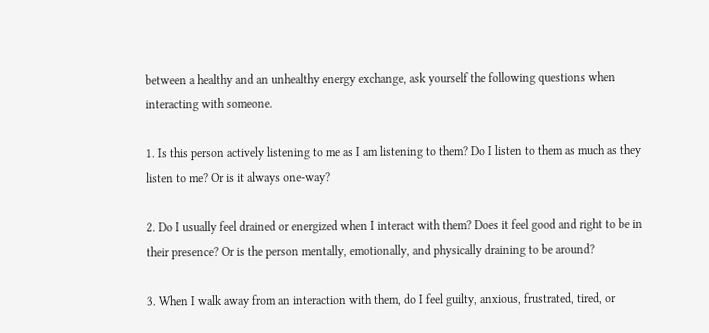between a healthy and an unhealthy energy exchange, ask yourself the following questions when interacting with someone.

1. Is this person actively listening to me as I am listening to them? Do I listen to them as much as they listen to me? Or is it always one-way?

2. Do I usually feel drained or energized when I interact with them? Does it feel good and right to be in their presence? Or is the person mentally, emotionally, and physically draining to be around?

3. When I walk away from an interaction with them, do I feel guilty, anxious, frustrated, tired, or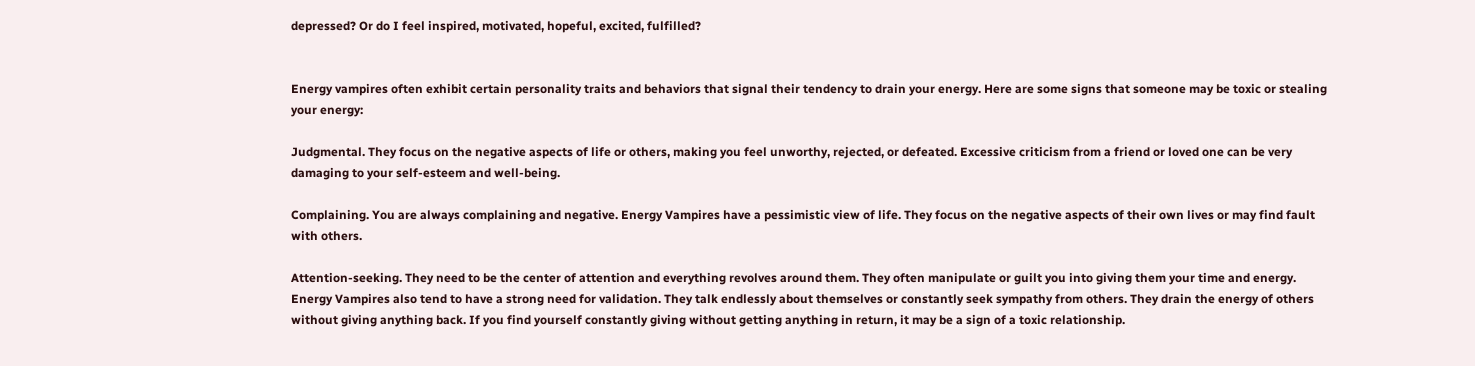depressed? Or do I feel inspired, motivated, hopeful, excited, fulfilled?


Energy vampires often exhibit certain personality traits and behaviors that signal their tendency to drain your energy. Here are some signs that someone may be toxic or stealing your energy:

Judgmental. They focus on the negative aspects of life or others, making you feel unworthy, rejected, or defeated. Excessive criticism from a friend or loved one can be very damaging to your self-esteem and well-being.

Complaining. You are always complaining and negative. Energy Vampires have a pessimistic view of life. They focus on the negative aspects of their own lives or may find fault with others.

Attention-seeking. They need to be the center of attention and everything revolves around them. They often manipulate or guilt you into giving them your time and energy. Energy Vampires also tend to have a strong need for validation. They talk endlessly about themselves or constantly seek sympathy from others. They drain the energy of others without giving anything back. If you find yourself constantly giving without getting anything in return, it may be a sign of a toxic relationship.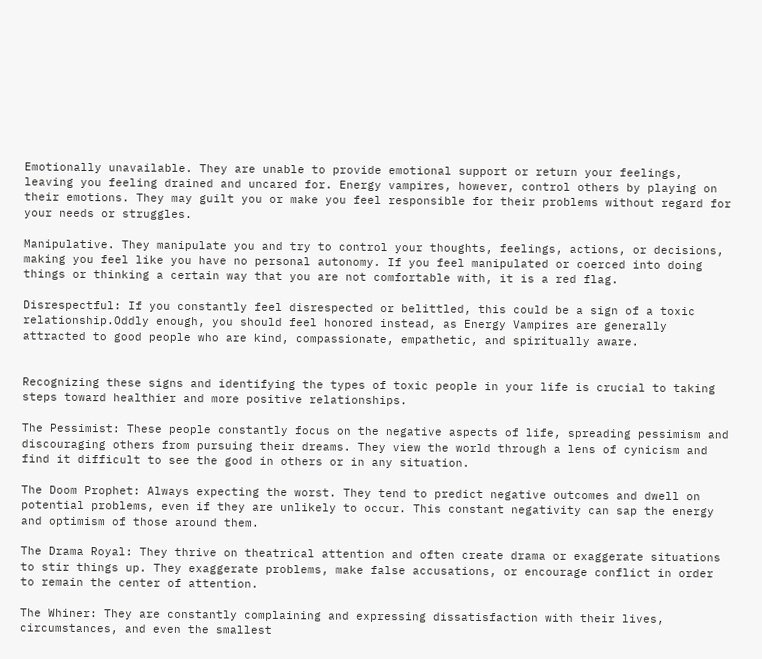Emotionally unavailable. They are unable to provide emotional support or return your feelings, leaving you feeling drained and uncared for. Energy vampires, however, control others by playing on their emotions. They may guilt you or make you feel responsible for their problems without regard for your needs or struggles.

Manipulative. They manipulate you and try to control your thoughts, feelings, actions, or decisions, making you feel like you have no personal autonomy. If you feel manipulated or coerced into doing things or thinking a certain way that you are not comfortable with, it is a red flag.

Disrespectful: If you constantly feel disrespected or belittled, this could be a sign of a toxic relationship.Oddly enough, you should feel honored instead, as Energy Vampires are generally attracted to good people who are kind, compassionate, empathetic, and spiritually aware.


Recognizing these signs and identifying the types of toxic people in your life is crucial to taking steps toward healthier and more positive relationships.

The Pessimist: These people constantly focus on the negative aspects of life, spreading pessimism and discouraging others from pursuing their dreams. They view the world through a lens of cynicism and find it difficult to see the good in others or in any situation.

The Doom Prophet: Always expecting the worst. They tend to predict negative outcomes and dwell on potential problems, even if they are unlikely to occur. This constant negativity can sap the energy and optimism of those around them.

The Drama Royal: They thrive on theatrical attention and often create drama or exaggerate situations to stir things up. They exaggerate problems, make false accusations, or encourage conflict in order to remain the center of attention.

The Whiner: They are constantly complaining and expressing dissatisfaction with their lives, circumstances, and even the smallest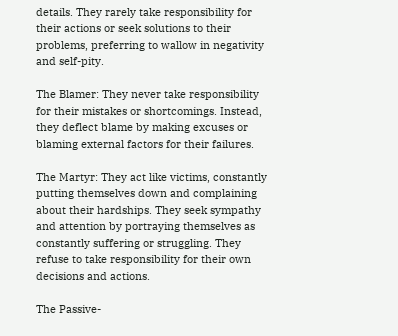details. They rarely take responsibility for their actions or seek solutions to their problems, preferring to wallow in negativity and self-pity.

The Blamer: They never take responsibility for their mistakes or shortcomings. Instead, they deflect blame by making excuses or blaming external factors for their failures.

The Martyr: They act like victims, constantly putting themselves down and complaining about their hardships. They seek sympathy and attention by portraying themselves as constantly suffering or struggling. They refuse to take responsibility for their own decisions and actions.

The Passive-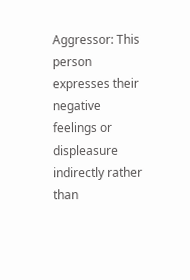Aggressor: This person expresses their negative feelings or displeasure indirectly rather than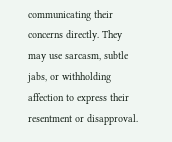communicating their concerns directly. They may use sarcasm, subtle jabs, or withholding affection to express their resentment or disapproval.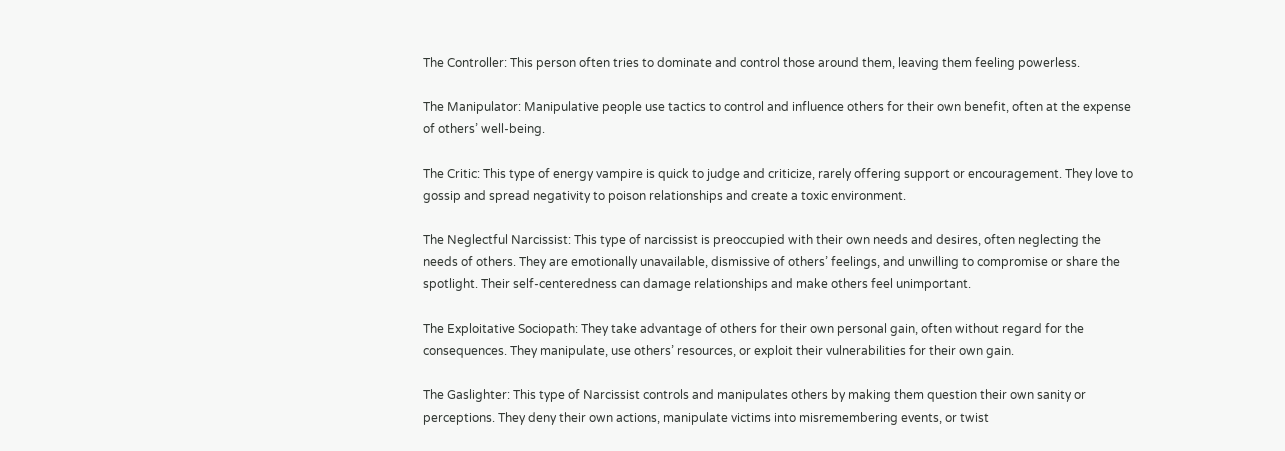The Controller: This person often tries to dominate and control those around them, leaving them feeling powerless.

The Manipulator: Manipulative people use tactics to control and influence others for their own benefit, often at the expense of others’ well-being.

The Critic: This type of energy vampire is quick to judge and criticize, rarely offering support or encouragement. They love to gossip and spread negativity to poison relationships and create a toxic environment.

The Neglectful Narcissist: This type of narcissist is preoccupied with their own needs and desires, often neglecting the needs of others. They are emotionally unavailable, dismissive of others’ feelings, and unwilling to compromise or share the spotlight. Their self-centeredness can damage relationships and make others feel unimportant.

The Exploitative Sociopath: They take advantage of others for their own personal gain, often without regard for the consequences. They manipulate, use others’ resources, or exploit their vulnerabilities for their own gain.

The Gaslighter: This type of Narcissist controls and manipulates others by making them question their own sanity or perceptions. They deny their own actions, manipulate victims into misremembering events, or twist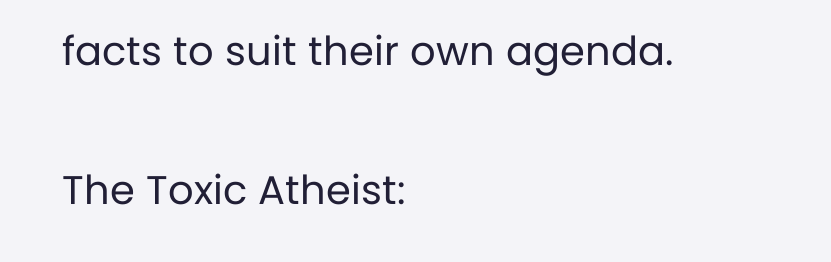facts to suit their own agenda.

The Toxic Atheist: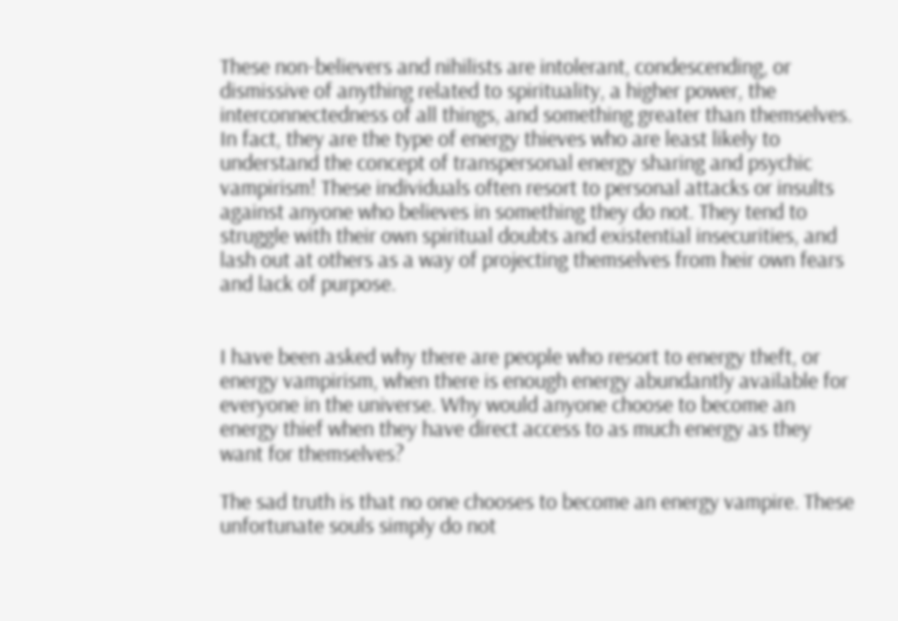These non-believers and nihilists are intolerant, condescending, or dismissive of anything related to spirituality, a higher power, the interconnectedness of all things, and something greater than themselves. In fact, they are the type of energy thieves who are least likely to understand the concept of transpersonal energy sharing and psychic vampirism! These individuals often resort to personal attacks or insults against anyone who believes in something they do not. They tend to struggle with their own spiritual doubts and existential insecurities, and lash out at others as a way of projecting themselves from heir own fears and lack of purpose.


I have been asked why there are people who resort to energy theft, or energy vampirism, when there is enough energy abundantly available for everyone in the universe. Why would anyone choose to become an energy thief when they have direct access to as much energy as they want for themselves?

The sad truth is that no one chooses to become an energy vampire. These unfortunate souls simply do not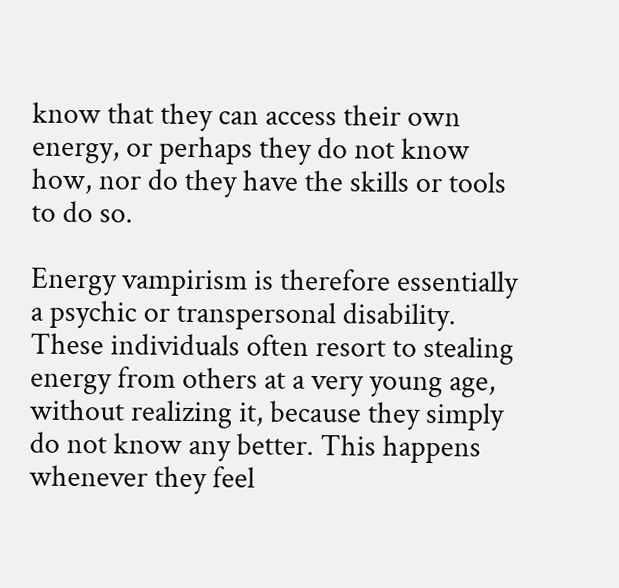know that they can access their own energy, or perhaps they do not know how, nor do they have the skills or tools to do so.

Energy vampirism is therefore essentially a psychic or transpersonal disability. These individuals often resort to stealing energy from others at a very young age, without realizing it, because they simply do not know any better. This happens whenever they feel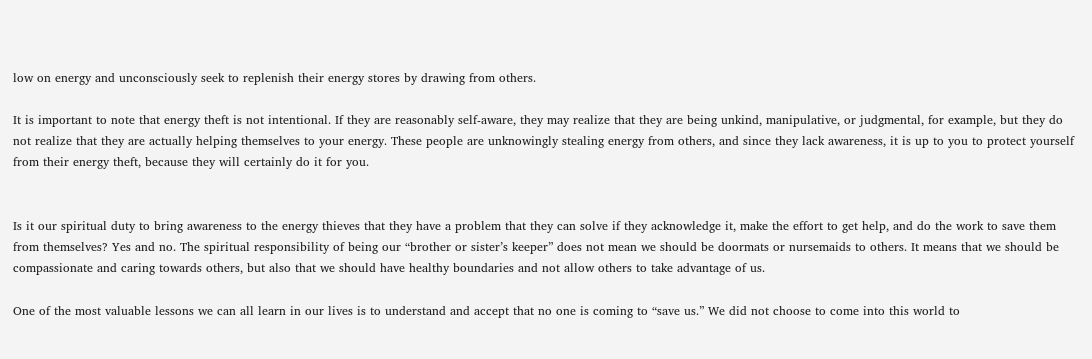low on energy and unconsciously seek to replenish their energy stores by drawing from others.

It is important to note that energy theft is not intentional. If they are reasonably self-aware, they may realize that they are being unkind, manipulative, or judgmental, for example, but they do not realize that they are actually helping themselves to your energy. These people are unknowingly stealing energy from others, and since they lack awareness, it is up to you to protect yourself from their energy theft, because they will certainly do it for you.


Is it our spiritual duty to bring awareness to the energy thieves that they have a problem that they can solve if they acknowledge it, make the effort to get help, and do the work to save them from themselves? Yes and no. The spiritual responsibility of being our “brother or sister’s keeper” does not mean we should be doormats or nursemaids to others. It means that we should be compassionate and caring towards others, but also that we should have healthy boundaries and not allow others to take advantage of us.

One of the most valuable lessons we can all learn in our lives is to understand and accept that no one is coming to “save us.” We did not choose to come into this world to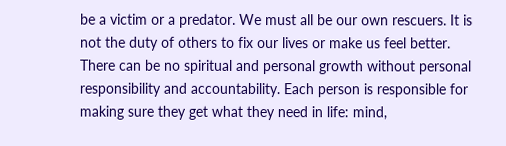be a victim or a predator. We must all be our own rescuers. It is not the duty of others to fix our lives or make us feel better. There can be no spiritual and personal growth without personal responsibility and accountability. Each person is responsible for making sure they get what they need in life: mind,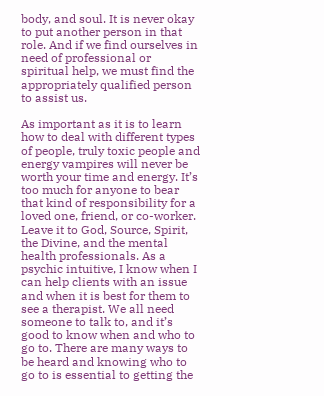body, and soul. It is never okay to put another person in that role. And if we find ourselves in need of professional or spiritual help, we must find the appropriately qualified person to assist us.

As important as it is to learn how to deal with different types of people, truly toxic people and energy vampires will never be worth your time and energy. It’s too much for anyone to bear that kind of responsibility for a loved one, friend, or co-worker. Leave it to God, Source, Spirit, the Divine, and the mental health professionals. As a psychic intuitive, I know when I can help clients with an issue and when it is best for them to see a therapist. We all need someone to talk to, and it’s good to know when and who to go to. There are many ways to be heard and knowing who to go to is essential to getting the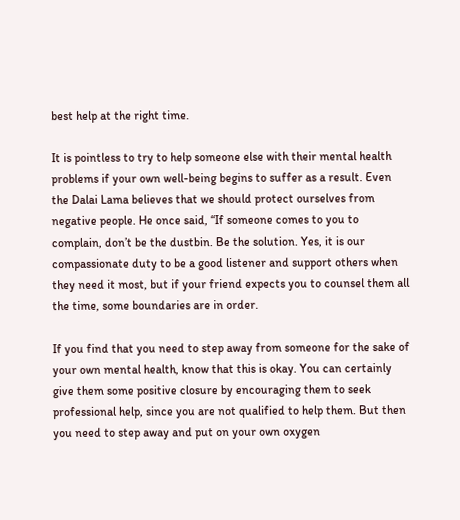best help at the right time.

It is pointless to try to help someone else with their mental health problems if your own well-being begins to suffer as a result. Even the Dalai Lama believes that we should protect ourselves from negative people. He once said, “If someone comes to you to complain, don’t be the dustbin. Be the solution. Yes, it is our compassionate duty to be a good listener and support others when they need it most, but if your friend expects you to counsel them all the time, some boundaries are in order.

If you find that you need to step away from someone for the sake of your own mental health, know that this is okay. You can certainly give them some positive closure by encouraging them to seek professional help, since you are not qualified to help them. But then you need to step away and put on your own oxygen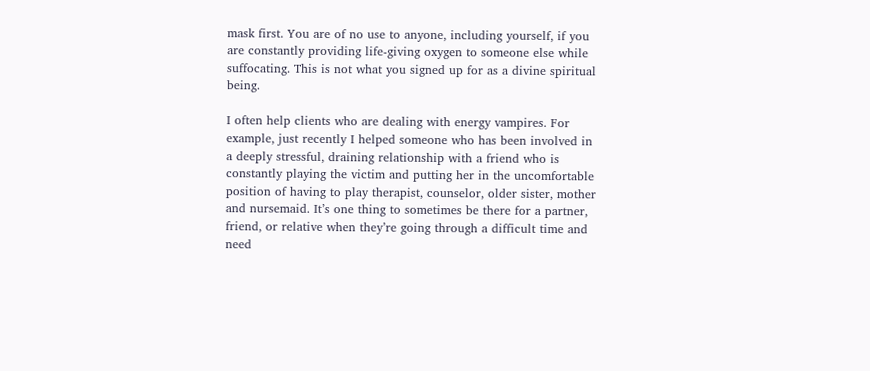mask first. You are of no use to anyone, including yourself, if you are constantly providing life-giving oxygen to someone else while suffocating. This is not what you signed up for as a divine spiritual being.

I often help clients who are dealing with energy vampires. For example, just recently I helped someone who has been involved in a deeply stressful, draining relationship with a friend who is constantly playing the victim and putting her in the uncomfortable position of having to play therapist, counselor, older sister, mother and nursemaid. It’s one thing to sometimes be there for a partner, friend, or relative when they’re going through a difficult time and need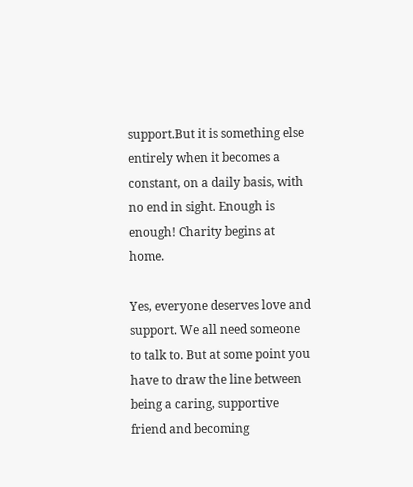support.But it is something else entirely when it becomes a constant, on a daily basis, with no end in sight. Enough is enough! Charity begins at home.

Yes, everyone deserves love and support. We all need someone to talk to. But at some point you have to draw the line between being a caring, supportive friend and becoming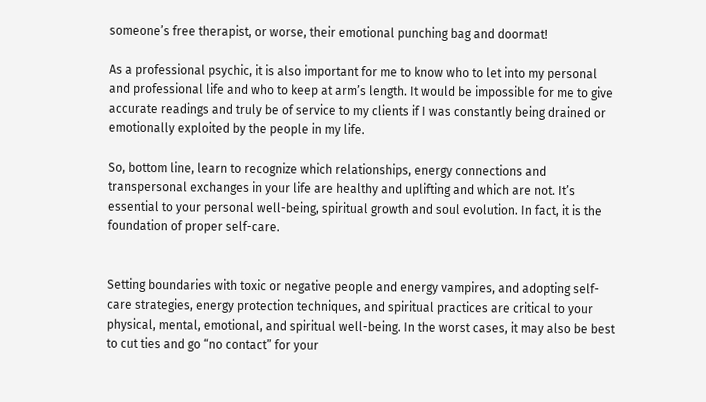someone’s free therapist, or worse, their emotional punching bag and doormat!

As a professional psychic, it is also important for me to know who to let into my personal and professional life and who to keep at arm’s length. It would be impossible for me to give accurate readings and truly be of service to my clients if I was constantly being drained or emotionally exploited by the people in my life.

So, bottom line, learn to recognize which relationships, energy connections and transpersonal exchanges in your life are healthy and uplifting and which are not. It’s essential to your personal well-being, spiritual growth and soul evolution. In fact, it is the foundation of proper self-care.


Setting boundaries with toxic or negative people and energy vampires, and adopting self-care strategies, energy protection techniques, and spiritual practices are critical to your physical, mental, emotional, and spiritual well-being. In the worst cases, it may also be best to cut ties and go “no contact” for your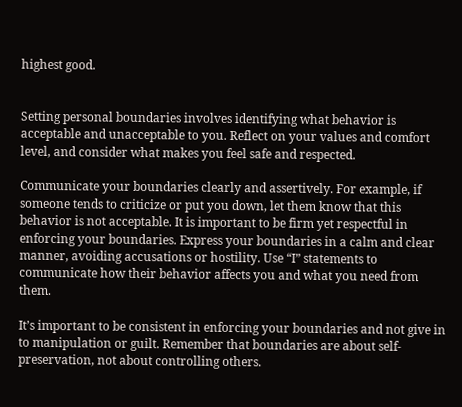highest good.


Setting personal boundaries involves identifying what behavior is acceptable and unacceptable to you. Reflect on your values and comfort level, and consider what makes you feel safe and respected.

Communicate your boundaries clearly and assertively. For example, if someone tends to criticize or put you down, let them know that this behavior is not acceptable. It is important to be firm yet respectful in enforcing your boundaries. Express your boundaries in a calm and clear manner, avoiding accusations or hostility. Use “I” statements to communicate how their behavior affects you and what you need from them.

It’s important to be consistent in enforcing your boundaries and not give in to manipulation or guilt. Remember that boundaries are about self-preservation, not about controlling others.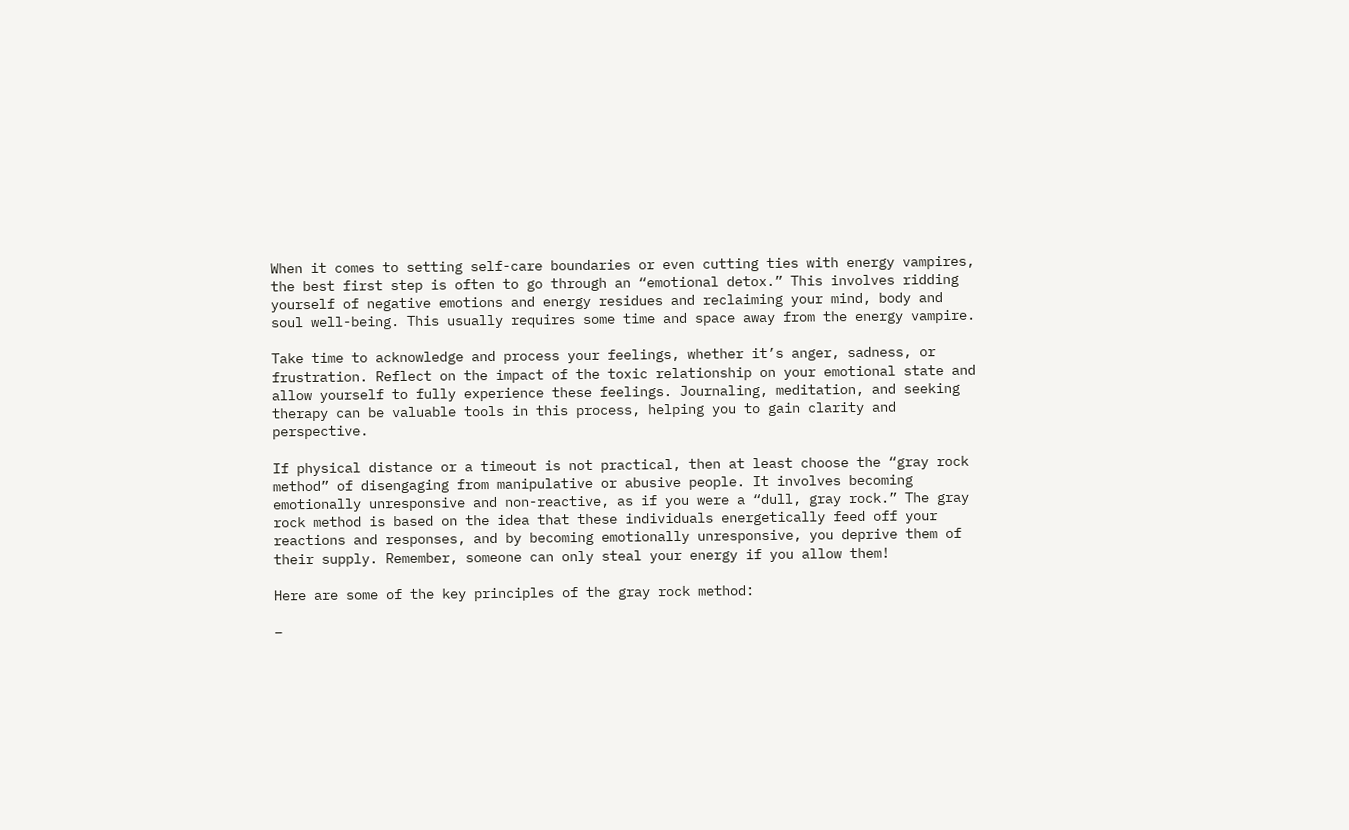When it comes to setting self-care boundaries or even cutting ties with energy vampires, the best first step is often to go through an “emotional detox.” This involves ridding yourself of negative emotions and energy residues and reclaiming your mind, body and soul well-being. This usually requires some time and space away from the energy vampire.

Take time to acknowledge and process your feelings, whether it’s anger, sadness, or frustration. Reflect on the impact of the toxic relationship on your emotional state and allow yourself to fully experience these feelings. Journaling, meditation, and seeking therapy can be valuable tools in this process, helping you to gain clarity and perspective.

If physical distance or a timeout is not practical, then at least choose the “gray rock method” of disengaging from manipulative or abusive people. It involves becoming emotionally unresponsive and non-reactive, as if you were a “dull, gray rock.” The gray rock method is based on the idea that these individuals energetically feed off your reactions and responses, and by becoming emotionally unresponsive, you deprive them of their supply. Remember, someone can only steal your energy if you allow them!

Here are some of the key principles of the gray rock method:

–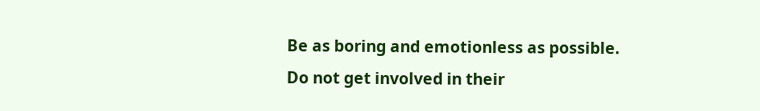Be as boring and emotionless as possible. Do not get involved in their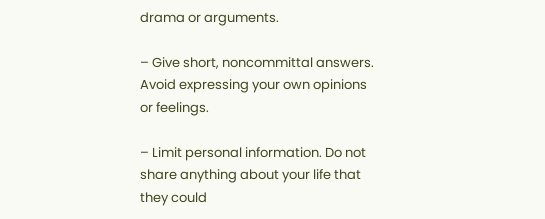drama or arguments.

– Give short, noncommittal answers. Avoid expressing your own opinions or feelings.

– Limit personal information. Do not share anything about your life that they could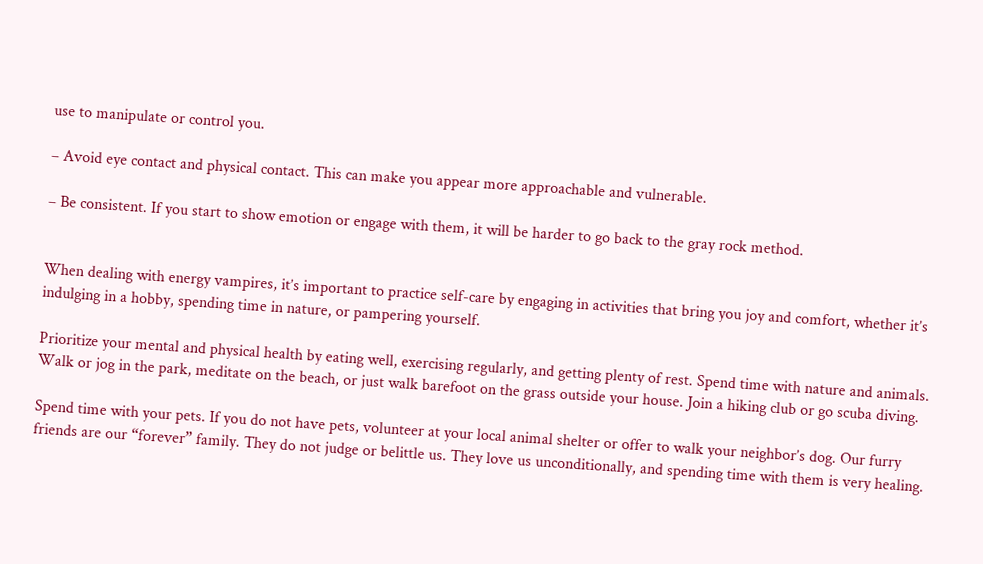use to manipulate or control you.

– Avoid eye contact and physical contact. This can make you appear more approachable and vulnerable.

– Be consistent. If you start to show emotion or engage with them, it will be harder to go back to the gray rock method.


When dealing with energy vampires, it’s important to practice self-care by engaging in activities that bring you joy and comfort, whether it’s indulging in a hobby, spending time in nature, or pampering yourself.

Prioritize your mental and physical health by eating well, exercising regularly, and getting plenty of rest. Spend time with nature and animals. Walk or jog in the park, meditate on the beach, or just walk barefoot on the grass outside your house. Join a hiking club or go scuba diving.

Spend time with your pets. If you do not have pets, volunteer at your local animal shelter or offer to walk your neighbor’s dog. Our furry friends are our “forever” family. They do not judge or belittle us. They love us unconditionally, and spending time with them is very healing.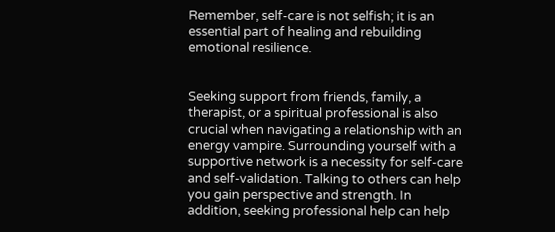Remember, self-care is not selfish; it is an essential part of healing and rebuilding emotional resilience.


Seeking support from friends, family, a therapist, or a spiritual professional is also crucial when navigating a relationship with an energy vampire. Surrounding yourself with a supportive network is a necessity for self-care and self-validation. Talking to others can help you gain perspective and strength. In addition, seeking professional help can help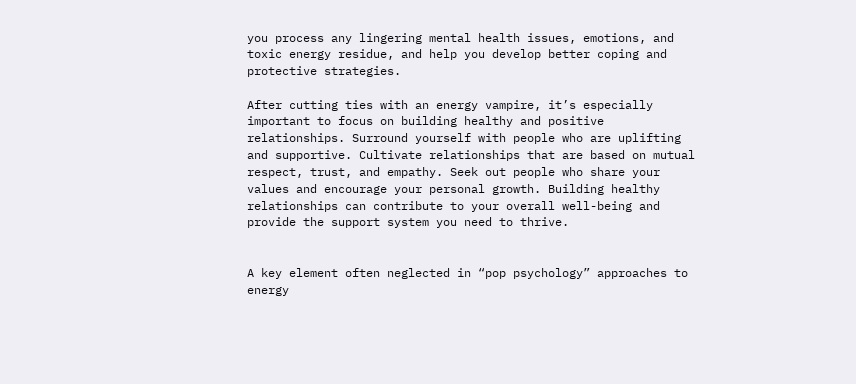you process any lingering mental health issues, emotions, and toxic energy residue, and help you develop better coping and protective strategies.

After cutting ties with an energy vampire, it’s especially important to focus on building healthy and positive relationships. Surround yourself with people who are uplifting and supportive. Cultivate relationships that are based on mutual respect, trust, and empathy. Seek out people who share your values and encourage your personal growth. Building healthy relationships can contribute to your overall well-being and provide the support system you need to thrive.


A key element often neglected in “pop psychology” approaches to energy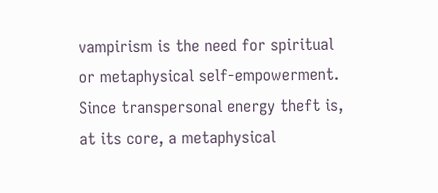vampirism is the need for spiritual or metaphysical self-empowerment. Since transpersonal energy theft is, at its core, a metaphysical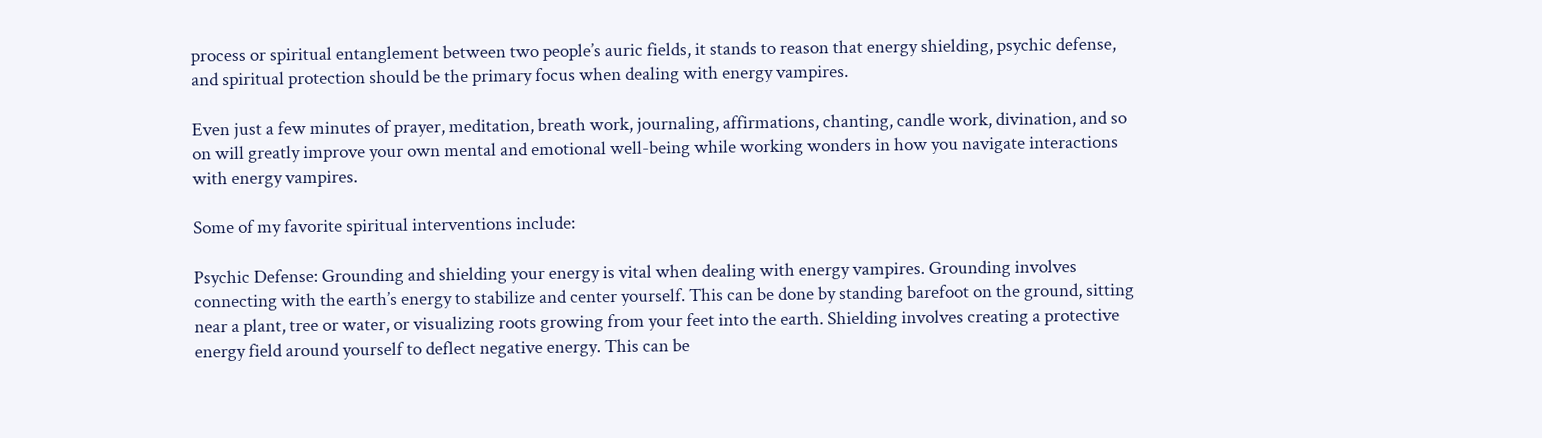process or spiritual entanglement between two people’s auric fields, it stands to reason that energy shielding, psychic defense, and spiritual protection should be the primary focus when dealing with energy vampires.

Even just a few minutes of prayer, meditation, breath work, journaling, affirmations, chanting, candle work, divination, and so on will greatly improve your own mental and emotional well-being while working wonders in how you navigate interactions with energy vampires.

Some of my favorite spiritual interventions include:

Psychic Defense: Grounding and shielding your energy is vital when dealing with energy vampires. Grounding involves connecting with the earth’s energy to stabilize and center yourself. This can be done by standing barefoot on the ground, sitting near a plant, tree or water, or visualizing roots growing from your feet into the earth. Shielding involves creating a protective energy field around yourself to deflect negative energy. This can be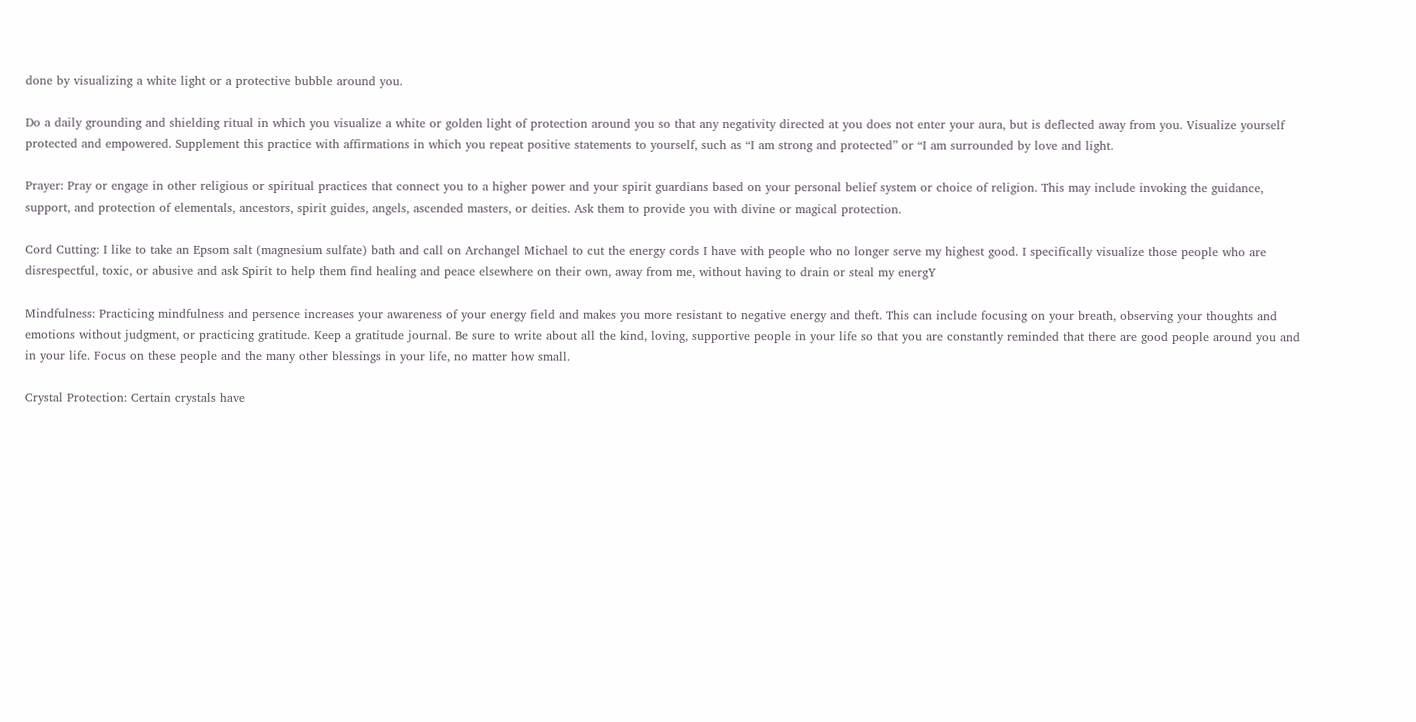done by visualizing a white light or a protective bubble around you.

Do a daily grounding and shielding ritual in which you visualize a white or golden light of protection around you so that any negativity directed at you does not enter your aura, but is deflected away from you. Visualize yourself protected and empowered. Supplement this practice with affirmations in which you repeat positive statements to yourself, such as “I am strong and protected” or “I am surrounded by love and light.

Prayer: Pray or engage in other religious or spiritual practices that connect you to a higher power and your spirit guardians based on your personal belief system or choice of religion. This may include invoking the guidance, support, and protection of elementals, ancestors, spirit guides, angels, ascended masters, or deities. Ask them to provide you with divine or magical protection.

Cord Cutting: I like to take an Epsom salt (magnesium sulfate) bath and call on Archangel Michael to cut the energy cords I have with people who no longer serve my highest good. I specifically visualize those people who are disrespectful, toxic, or abusive and ask Spirit to help them find healing and peace elsewhere on their own, away from me, without having to drain or steal my energY

Mindfulness: Practicing mindfulness and persence increases your awareness of your energy field and makes you more resistant to negative energy and theft. This can include focusing on your breath, observing your thoughts and emotions without judgment, or practicing gratitude. Keep a gratitude journal. Be sure to write about all the kind, loving, supportive people in your life so that you are constantly reminded that there are good people around you and in your life. Focus on these people and the many other blessings in your life, no matter how small.

Crystal Protection: Certain crystals have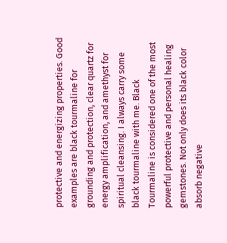protective and energizing properties. Good examples are black tourmaline for grounding and protection, clear quartz for energy amplification, and amethyst for spiritual cleansing. I always carry some black tourmaline with me. Black Tourmaline is considered one of the most powerful protective and personal healing gemstones. Not only does its black color absorb negative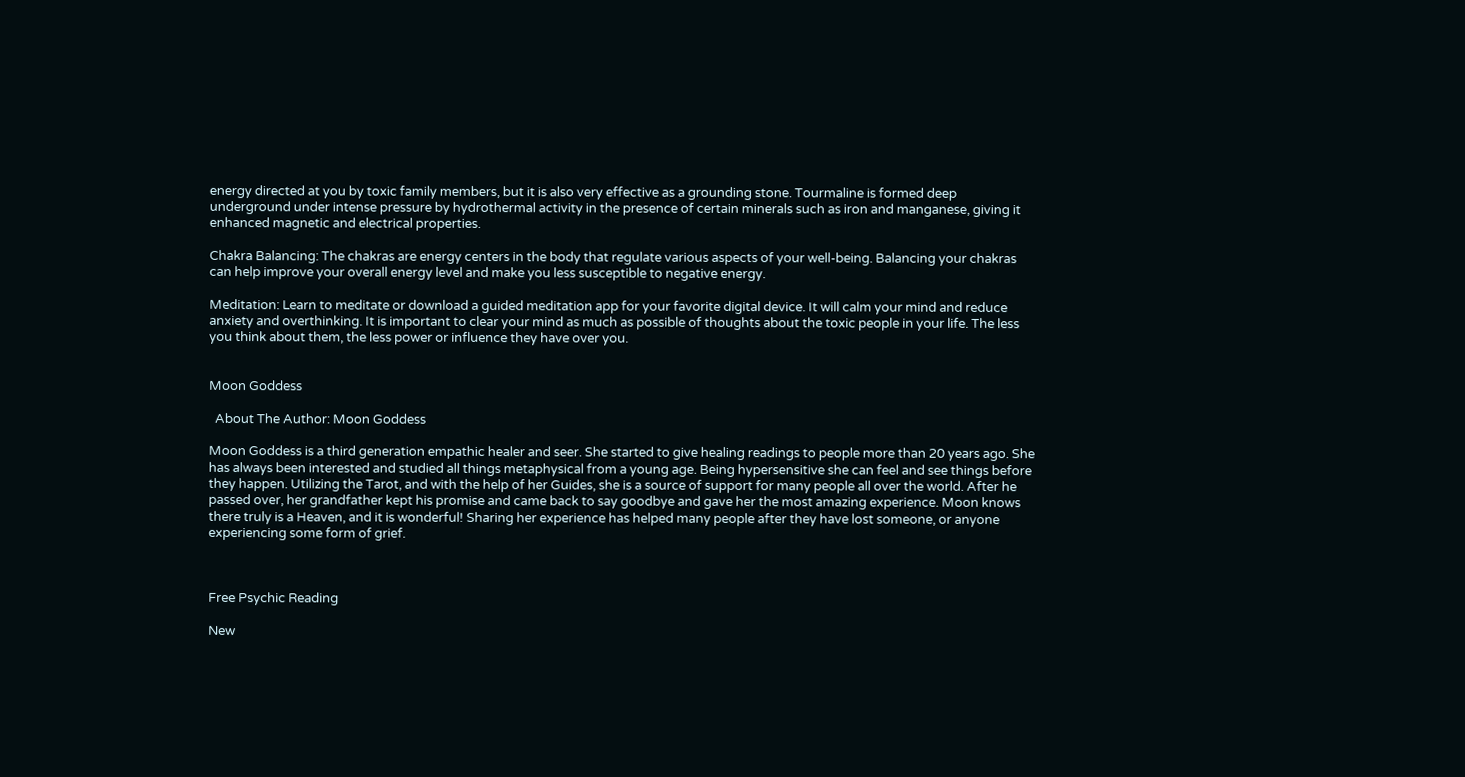energy directed at you by toxic family members, but it is also very effective as a grounding stone. Tourmaline is formed deep underground under intense pressure by hydrothermal activity in the presence of certain minerals such as iron and manganese, giving it enhanced magnetic and electrical properties.

Chakra Balancing: The chakras are energy centers in the body that regulate various aspects of your well-being. Balancing your chakras can help improve your overall energy level and make you less susceptible to negative energy.

Meditation: Learn to meditate or download a guided meditation app for your favorite digital device. It will calm your mind and reduce anxiety and overthinking. It is important to clear your mind as much as possible of thoughts about the toxic people in your life. The less you think about them, the less power or influence they have over you.


Moon Goddess

  About The Author: Moon Goddess

Moon Goddess is a third generation empathic healer and seer. She started to give healing readings to people more than 20 years ago. She has always been interested and studied all things metaphysical from a young age. Being hypersensitive she can feel and see things before they happen. Utilizing the Tarot, and with the help of her Guides, she is a source of support for many people all over the world. After he passed over, her grandfather kept his promise and came back to say goodbye and gave her the most amazing experience. Moon knows there truly is a Heaven, and it is wonderful! Sharing her experience has helped many people after they have lost someone, or anyone experiencing some form of grief.



Free Psychic Reading

New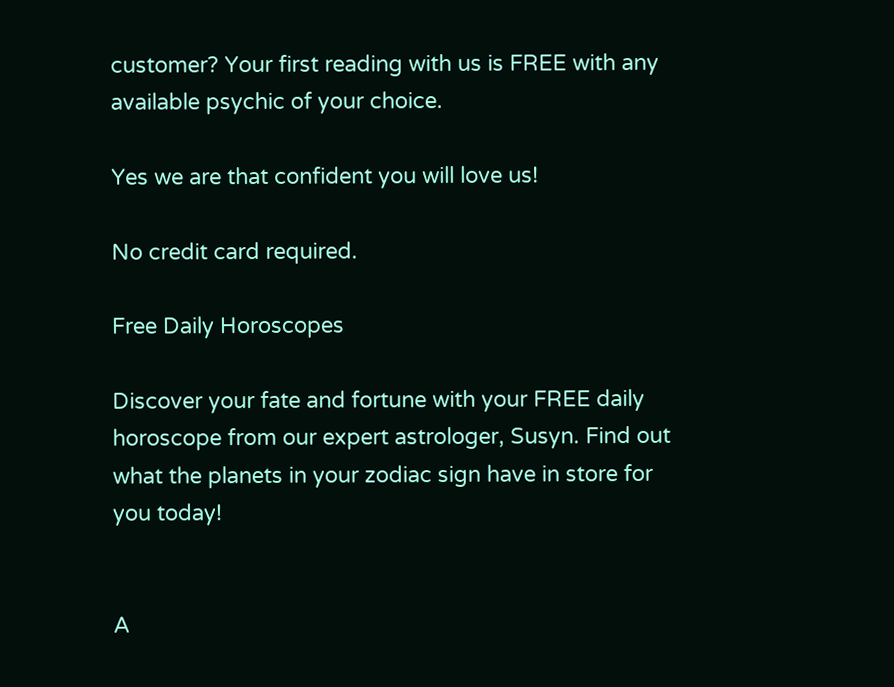customer? Your first reading with us is FREE with any available psychic of your choice.

Yes we are that confident you will love us!

No credit card required.

Free Daily Horoscopes

Discover your fate and fortune with your FREE daily horoscope from our expert astrologer, Susyn. Find out what the planets in your zodiac sign have in store for you today!


A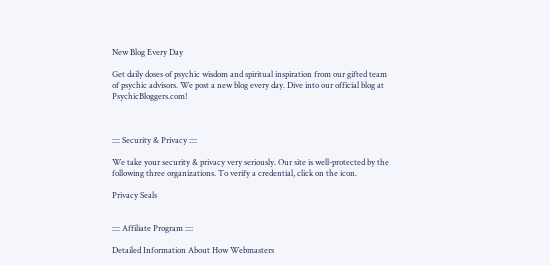New Blog Every Day

Get daily doses of psychic wisdom and spiritual inspiration from our gifted team of psychic advisors. We post a new blog every day. Dive into our official blog at PsychicBloggers.com!



:::: Security & Privacy ::::

We take your security & privacy very seriously. Our site is well-protected by the following three organizations. To verify a credential, click on the icon.

Privacy Seals


:::: Affiliate Program ::::

Detailed Information About How Webmasters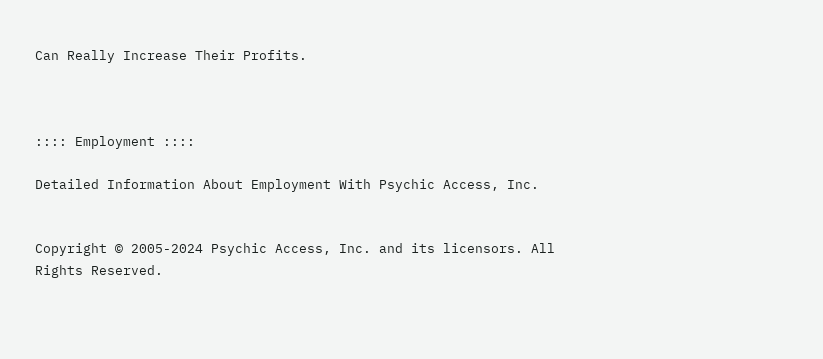Can Really Increase Their Profits.



:::: Employment ::::

Detailed Information About Employment With Psychic Access, Inc.


Copyright © 2005-2024 Psychic Access, Inc. and its licensors. All Rights Reserved.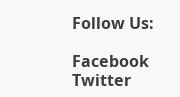Follow Us:

Facebook     Twitter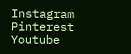Instagram     Pinterest     Youtube